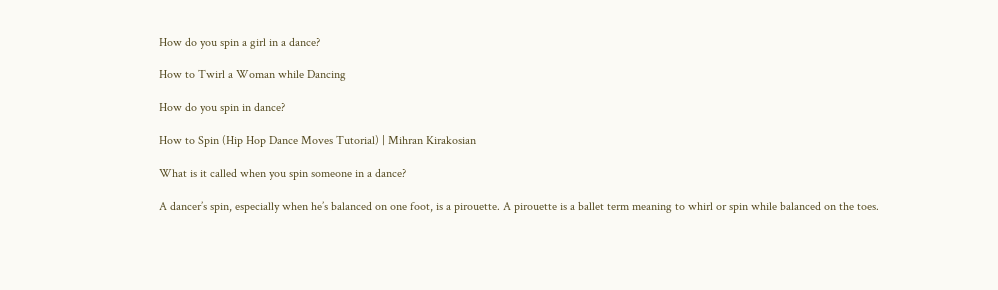How do you spin a girl in a dance?

How to Twirl a Woman while Dancing

How do you spin in dance?

How to Spin (Hip Hop Dance Moves Tutorial) | Mihran Kirakosian

What is it called when you spin someone in a dance?

A dancer’s spin, especially when he’s balanced on one foot, is a pirouette. A pirouette is a ballet term meaning to whirl or spin while balanced on the toes.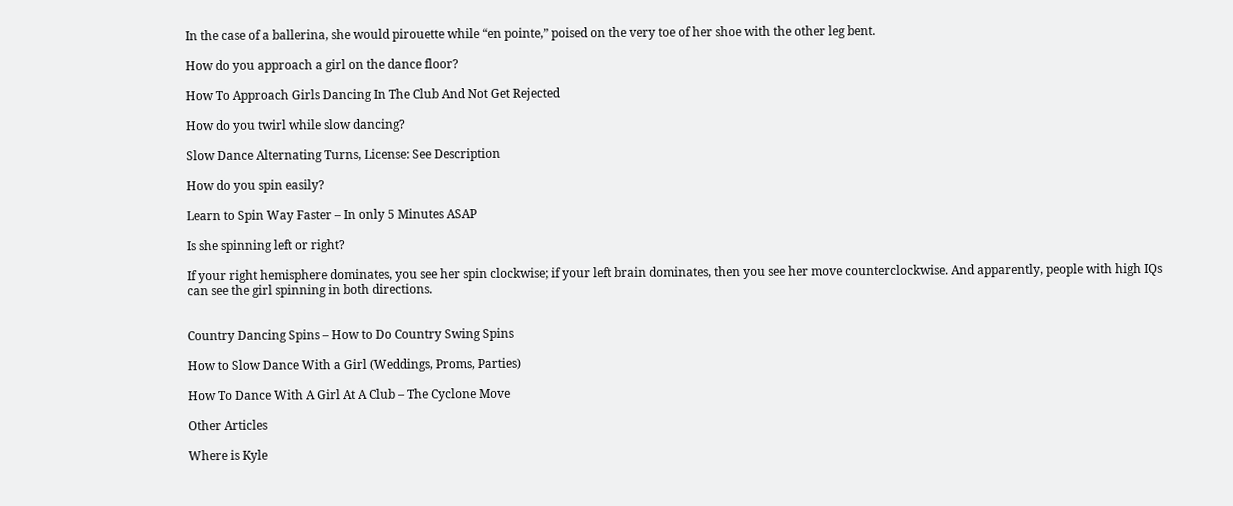In the case of a ballerina, she would pirouette while “en pointe,” poised on the very toe of her shoe with the other leg bent.

How do you approach a girl on the dance floor?

How To Approach Girls Dancing In The Club And Not Get Rejected

How do you twirl while slow dancing?

Slow Dance Alternating Turns, License: See Description

How do you spin easily?

Learn to Spin Way Faster – In only 5 Minutes ASAP

Is she spinning left or right?

If your right hemisphere dominates, you see her spin clockwise; if your left brain dominates, then you see her move counterclockwise. And apparently, people with high IQs can see the girl spinning in both directions.


Country Dancing Spins – How to Do Country Swing Spins

How to Slow Dance With a Girl (Weddings, Proms, Parties)

How To Dance With A Girl At A Club – The Cyclone Move

Other Articles

Where is Kyle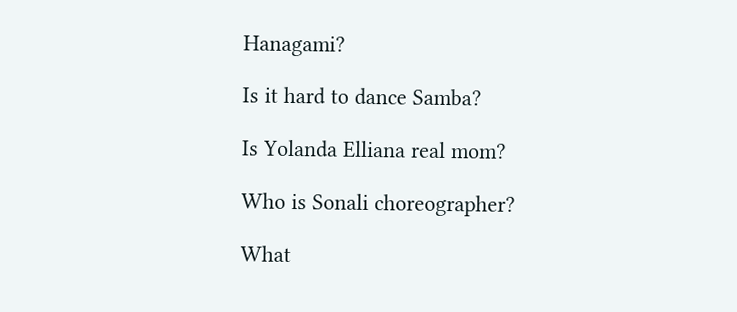Hanagami?

Is it hard to dance Samba?

Is Yolanda Elliana real mom?

Who is Sonali choreographer?

What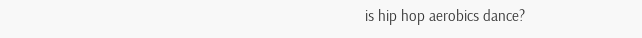is hip hop aerobics dance?